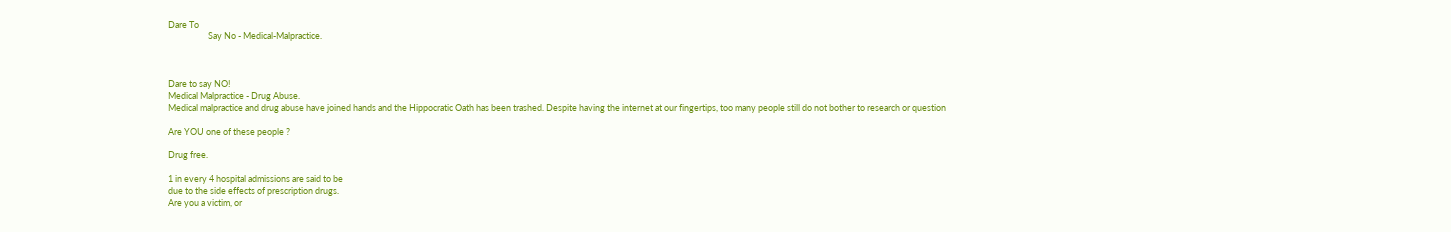Dare To
                    Say No - Medical-Malpractice.



Dare to say NO!
Medical Malpractice - Drug Abuse.
Medical malpractice and drug abuse have joined hands and the Hippocratic Oath has been trashed. Despite having the internet at our fingertips, too many people still do not bother to research or question

Are YOU one of these people ?

Drug free.

1 in every 4 hospital admissions are said to be
due to the side effects of prescription drugs.
Are you a victim, or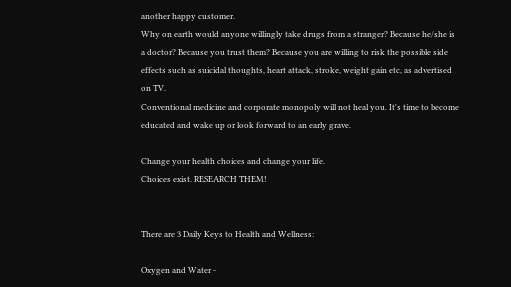another happy customer.
Why on earth would anyone willingly take drugs from a stranger? Because he/she is a doctor? Because you trust them? Because you are willing to risk the possible side effects such as suicidal thoughts, heart attack, stroke, weight gain etc, as advertised on TV.
Conventional medicine and corporate monopoly will not heal you. It's time to become educated and wake up or look forward to an early grave.

Change your health choices and change your life.
Choices exist. RESEARCH THEM!


There are 3 Daily Keys to Health and Wellness:

Oxygen and Water -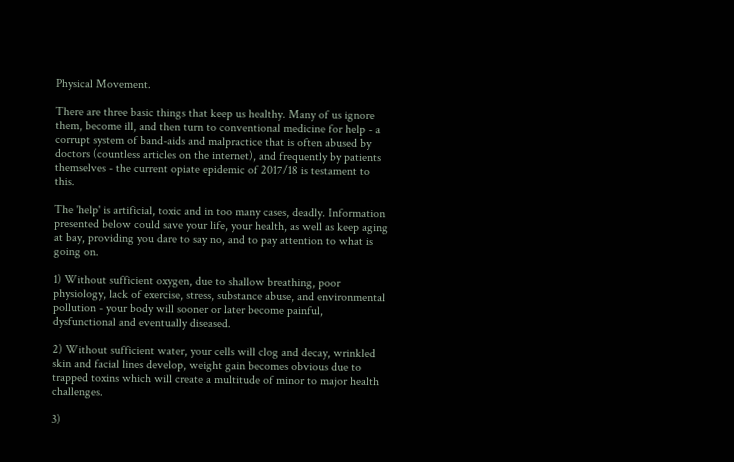Physical Movement.

There are three basic things that keep us healthy. Many of us ignore them, become ill, and then turn to conventional medicine for help - a corrupt system of band-aids and malpractice that is often abused by doctors (countless articles on the internet), and frequently by patients themselves - the current opiate epidemic of 2017/18 is testament to this.

The 'help' is artificial, toxic and in too many cases, deadly. Information presented below could save your life, your health, as well as keep aging at bay, providing you dare to say no, and to pay attention to what is going on.

1) Without sufficient oxygen, due to shallow breathing, poor physiology, lack of exercise, stress, substance abuse, and environmental pollution - your body will sooner or later become painful, dysfunctional and eventually diseased.

2) Without sufficient water, your cells will clog and decay, wrinkled skin and facial lines develop, weight gain becomes obvious due to trapped toxins which will create a multitude of minor to major health challenges.

3)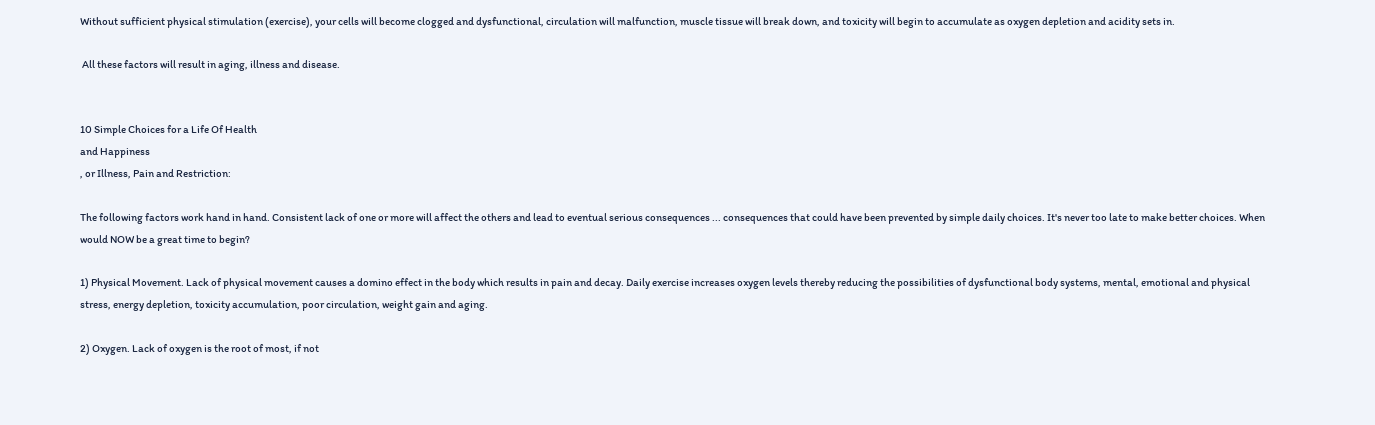Without sufficient physical stimulation (exercise), your cells will become clogged and dysfunctional, circulation will malfunction, muscle tissue will break down, and toxicity will begin to accumulate as oxygen depletion and acidity sets in.

 All these factors will result in aging, illness and disease.


10 Simple Choices for a Life Of Health
and Happiness
, or Illness, Pain and Restriction:

The following factors work hand in hand. Consistent lack of one or more will affect the others and lead to eventual serious consequences ... consequences that could have been prevented by simple daily choices. It's never too late to make better choices. When would NOW be a great time to begin?

1) Physical Movement. Lack of physical movement causes a domino effect in the body which results in pain and decay. Daily exercise increases oxygen levels thereby reducing the possibilities of dysfunctional body systems, mental, emotional and physical stress, energy depletion, toxicity accumulation, poor circulation, weight gain and aging.

2) Oxygen. Lack of oxygen is the root of most, if not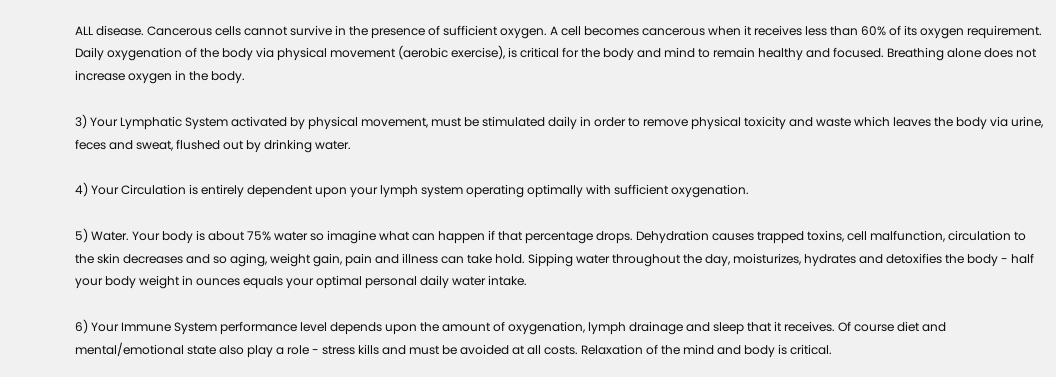ALL disease. Cancerous cells cannot survive in the presence of sufficient oxygen. A cell becomes cancerous when it receives less than 60% of its oxygen requirement. Daily oxygenation of the body via physical movement (aerobic exercise), is critical for the body and mind to remain healthy and focused. Breathing alone does not increase oxygen in the body.

3) Your Lymphatic System activated by physical movement, must be stimulated daily in order to remove physical toxicity and waste which leaves the body via urine, feces and sweat, flushed out by drinking water.

4) Your Circulation is entirely dependent upon your lymph system operating optimally with sufficient oxygenation.

5) Water. Your body is about 75% water so imagine what can happen if that percentage drops. Dehydration causes trapped toxins, cell malfunction, circulation to the skin decreases and so aging, weight gain, pain and illness can take hold. Sipping water throughout the day, moisturizes, hydrates and detoxifies the body - half your body weight in ounces equals your optimal personal daily water intake.

6) Your Immune System performance level depends upon the amount of oxygenation, lymph drainage and sleep that it receives. Of course diet and mental/emotional state also play a role - stress kills and must be avoided at all costs. Relaxation of the mind and body is critical.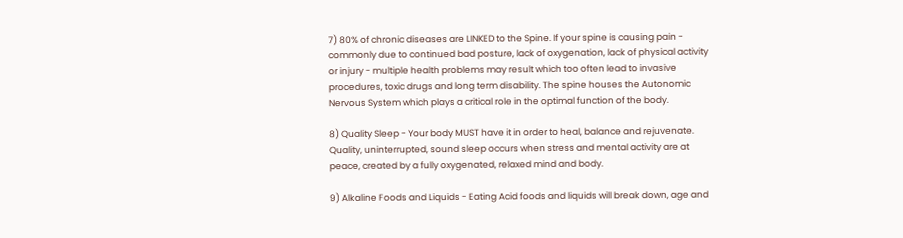7) 80% of chronic diseases are LINKED to the Spine. If your spine is causing pain - commonly due to continued bad posture, lack of oxygenation, lack of physical activity or injury - multiple health problems may result which too often lead to invasive procedures, toxic drugs and long term disability. The spine houses the Autonomic Nervous System which plays a critical role in the optimal function of the body.

8) Quality Sleep - Your body MUST have it in order to heal, balance and rejuvenate. Quality, uninterrupted, sound sleep occurs when stress and mental activity are at peace, created by a fully oxygenated, relaxed mind and body.

9) Alkaline Foods and Liquids - Eating Acid foods and liquids will break down, age and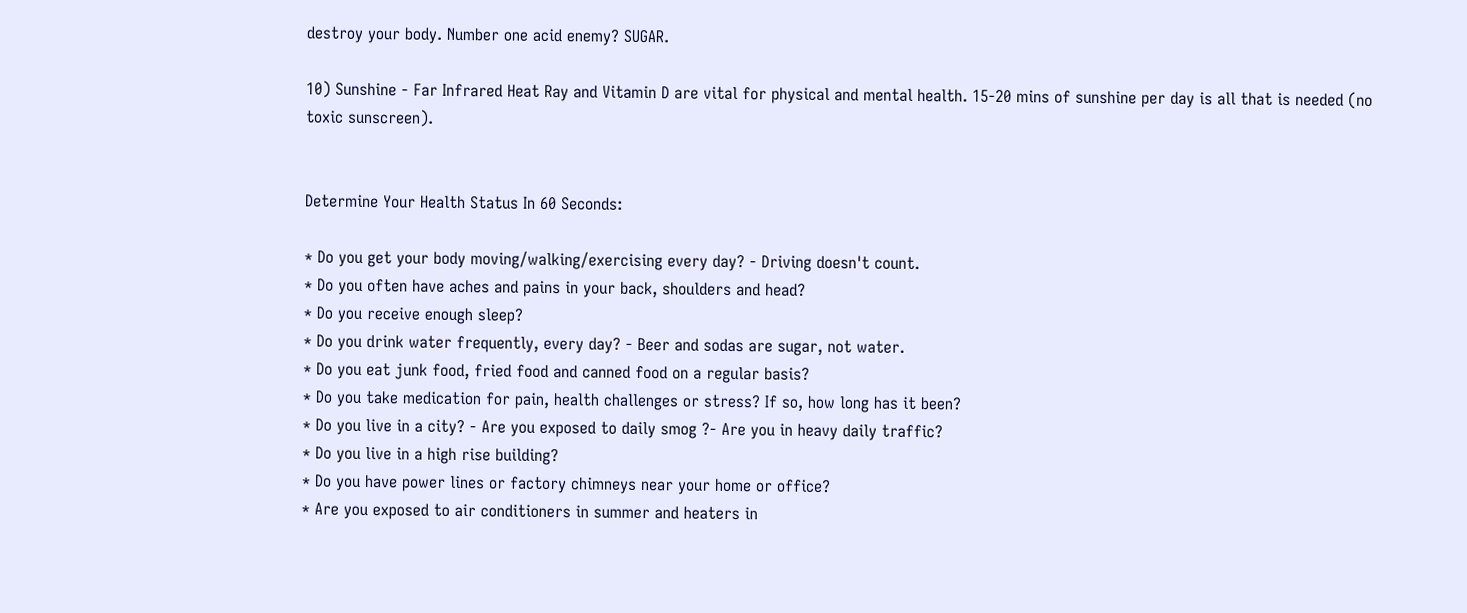destroy your body. Number one acid enemy? SUGAR.

10) Sunshine - Far Infrared Heat Ray and Vitamin D are vital for physical and mental health. 15-20 mins of sunshine per day is all that is needed (no toxic sunscreen).


Determine Your Health Status In 60 Seconds:

* Do you get your body moving/walking/exercising every day? - Driving doesn't count.
* Do you often have aches and pains in your back, shoulders and head?
* Do you receive enough sleep?
* Do you drink water frequently, every day? - Beer and sodas are sugar, not water.
* Do you eat junk food, fried food and canned food on a regular basis?
* Do you take medication for pain, health challenges or stress? If so, how long has it been?
* Do you live in a city? - Are you exposed to daily smog ?- Are you in heavy daily traffic?
* Do you live in a high rise building?
* Do you have power lines or factory chimneys near your home or office?
* Are you exposed to air conditioners in summer and heaters in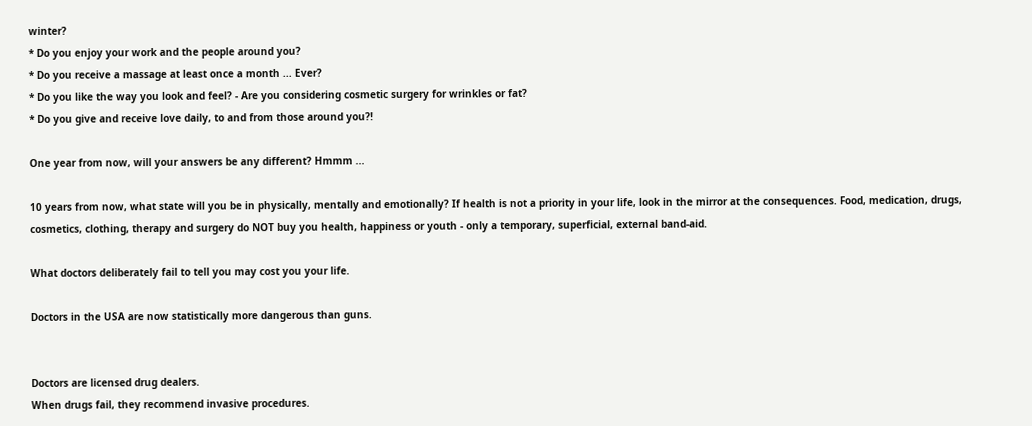winter?
* Do you enjoy your work and the people around you?
* Do you receive a massage at least once a month ... Ever?
* Do you like the way you look and feel? - Are you considering cosmetic surgery for wrinkles or fat?
* Do you give and receive love daily, to and from those around you?!

One year from now, will your answers be any different? Hmmm ...

10 years from now, what state will you be in physically, mentally and emotionally? If health is not a priority in your life, look in the mirror at the consequences. Food, medication, drugs, cosmetics, clothing, therapy and surgery do NOT buy you health, happiness or youth - only a temporary, superficial, external band-aid.

What doctors deliberately fail to tell you may cost you your life.

Doctors in the USA are now statistically more dangerous than guns.


Doctors are licensed drug dealers.
When drugs fail, they recommend invasive procedures.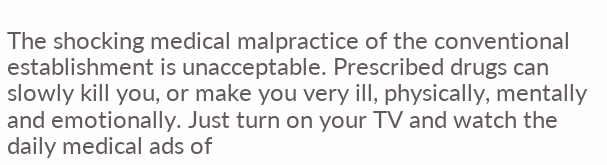The shocking medical malpractice of the conventional establishment is unacceptable. Prescribed drugs can slowly kill you, or make you very ill, physically, mentally and emotionally. Just turn on your TV and watch the daily medical ads of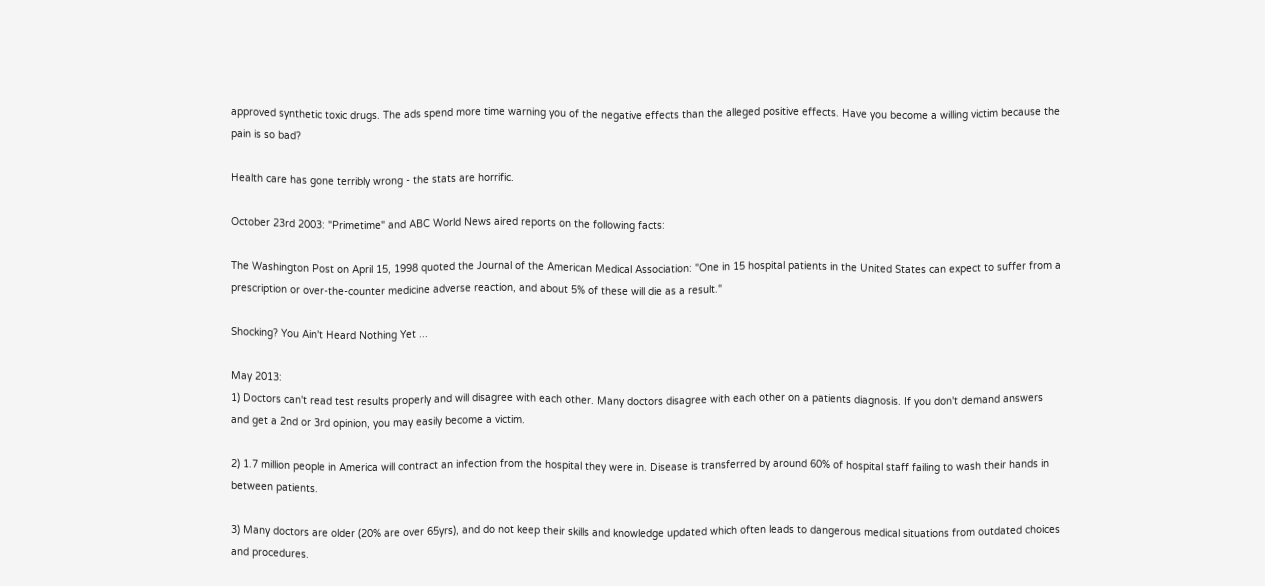approved synthetic toxic drugs. The ads spend more time warning you of the negative effects than the alleged positive effects. Have you become a willing victim because the pain is so bad?

Health care has gone terribly wrong - the stats are horrific.

October 23rd 2003: "Primetime" and ABC World News aired reports on the following facts:

The Washington Post on April 15, 1998 quoted the Journal of the American Medical Association: "One in 15 hospital patients in the United States can expect to suffer from a prescription or over-the-counter medicine adverse reaction, and about 5% of these will die as a result."

Shocking? You Ain't Heard Nothing Yet ...

May 2013:
1) Doctors can't read test results properly and will disagree with each other. Many doctors disagree with each other on a patients diagnosis. If you don't demand answers and get a 2nd or 3rd opinion, you may easily become a victim.

2) 1.7 million people in America will contract an infection from the hospital they were in. Disease is transferred by around 60% of hospital staff failing to wash their hands in between patients.

3) Many doctors are older (20% are over 65yrs), and do not keep their skills and knowledge updated which often leads to dangerous medical situations from outdated choices and procedures.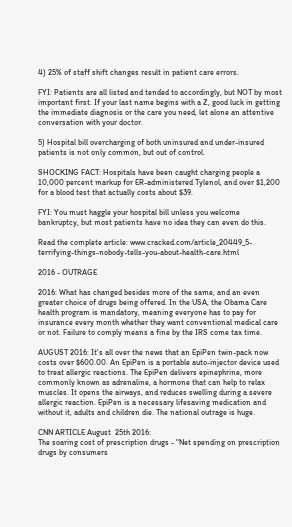4) 25% of staff shift changes result in patient care errors.

FYI: Patients are all listed and tended to accordingly, but NOT by most important first. If your last name begins with a Z, good luck in getting the immediate diagnosis or the care you need, let alone an attentive conversation with your doctor.

5) Hospital bill overcharging of both uninsured and under-insured patients is not only common, but out of control.

SHOCKING FACT: Hospitals have been caught charging people a 10,000 percent markup for ER-administered Tylenol, and over $1,200 for a blood test that actually costs about $39.

FYI: You must haggle your hospital bill unless you welcome bankruptcy, but most patients have no idea they can even do this.

Read the complete article: www.cracked.com/article_20449_5-terrifying-things-nobody-tells-you-about-health-care.html

2016 - OUTRAGE

2016: What has changed besides more of the same, and an even greater choice of drugs being offered. In the USA, the Obama Care health program is mandatory, meaning everyone has to pay for insurance every month whether they want conventional medical care or not. Failure to comply means a fine by the IRS come tax time.

AUGUST 2016: It's all over the news that an EpiPen twin-pack now costs over $600.00. An EpiPen is a portable auto-injector device used to treat allergic reactions. The EpiPen delivers epinephrine, more commonly known as adrenaline, a hormone that can help to relax muscles. It opens the airways, and reduces swelling during a severe allergic reaction. EpiPen is a necessary lifesaving medication and without it, adults and children die. The national outrage is huge.

CNN ARTICLE August  25th 2016:
The soaring cost of prescription drugs - "Net spending on prescription drugs by consumers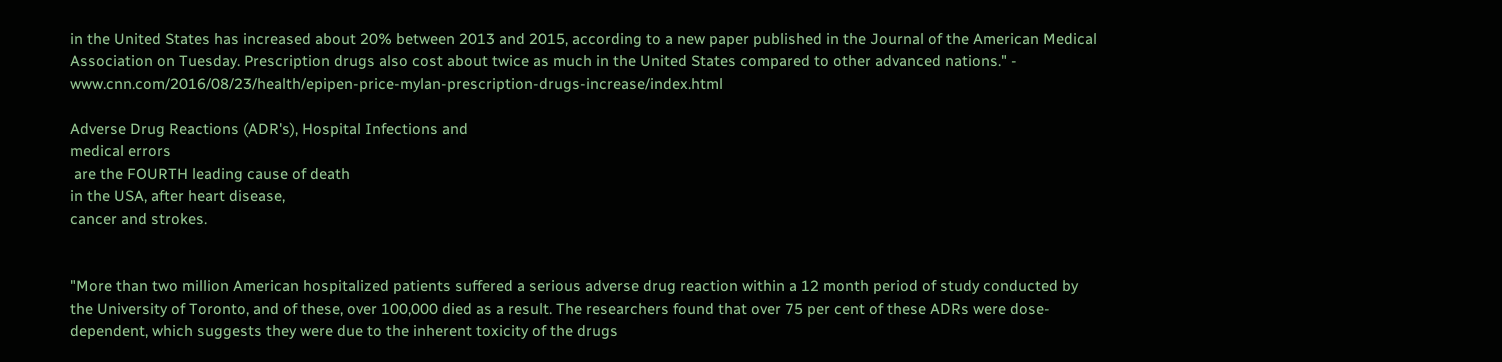in the United States has increased about 20% between 2013 and 2015, according to a new paper published in the Journal of the American Medical Association on Tuesday. Prescription drugs also cost about twice as much in the United States compared to other advanced nations." - www.cnn.com/2016/08/23/health/epipen-price-mylan-prescription-drugs-increase/index.html

Adverse Drug Reactions (ADR's), Hospital Infections and
medical errors
 are the FOURTH leading cause of death
in the USA, after heart disease,
cancer and strokes.


"More than two million American hospitalized patients suffered a serious adverse drug reaction within a 12 month period of study conducted by the University of Toronto, and of these, over 100,000 died as a result. The researchers found that over 75 per cent of these ADRs were dose-dependent, which suggests they were due to the inherent toxicity of the drugs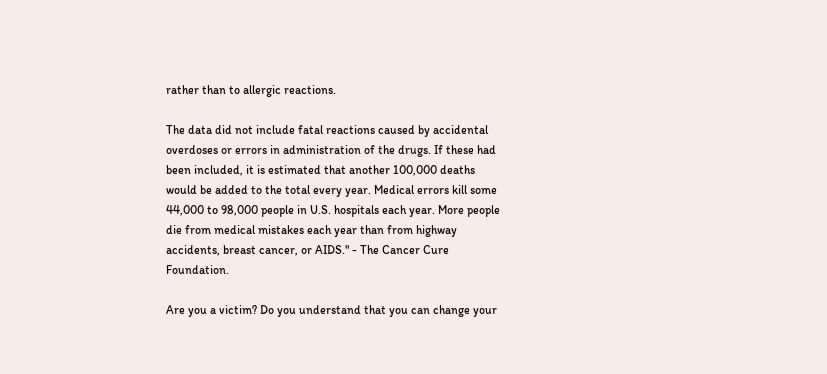rather than to allergic reactions.

The data did not include fatal reactions caused by accidental overdoses or errors in administration of the drugs. If these had been included, it is estimated that another 100,000 deaths would be added to the total every year. Medical errors kill some 44,000 to 98,000 people in U.S. hospitals each year. More people die from medical mistakes each year than from highway accidents, breast cancer, or AIDS." - The Cancer Cure Foundation.

Are you a victim? Do you understand that you can change your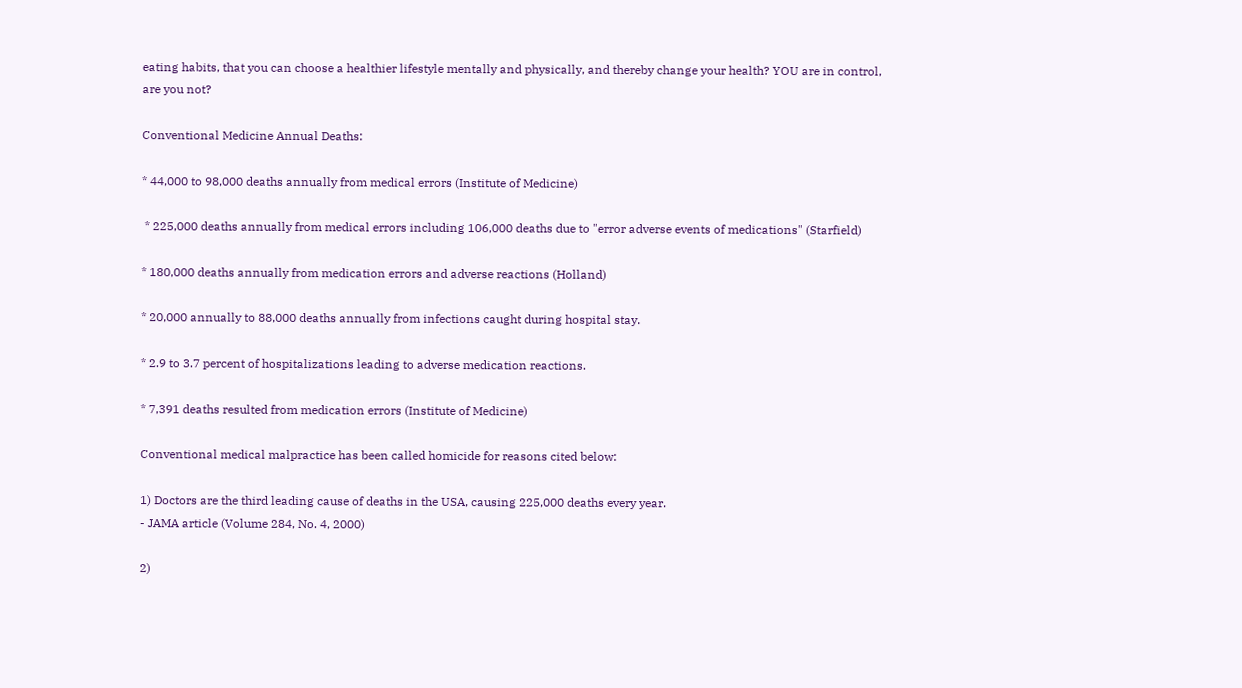eating habits, that you can choose a healthier lifestyle mentally and physically, and thereby change your health? YOU are in control, are you not?

Conventional Medicine Annual Deaths:

* 44,000 to 98,000 deaths annually from medical errors (Institute of Medicine)

 * 225,000 deaths annually from medical errors including 106,000 deaths due to "error adverse events of medications" (Starfield)

* 180,000 deaths annually from medication errors and adverse reactions (Holland)

* 20,000 annually to 88,000 deaths annually from infections caught during hospital stay.

* 2.9 to 3.7 percent of hospitalizations leading to adverse medication reactions.

* 7,391 deaths resulted from medication errors (Institute of Medicine)

Conventional medical malpractice has been called homicide for reasons cited below:

1) Doctors are the third leading cause of deaths in the USA, causing 225,000 deaths every year.
- JAMA article (Volume 284, No. 4, 2000)

2)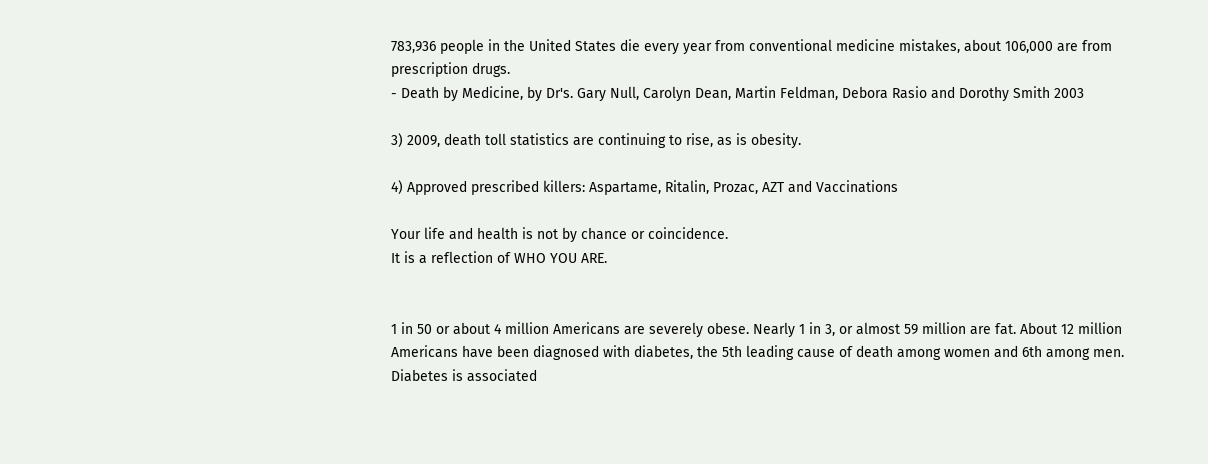783,936 people in the United States die every year from conventional medicine mistakes, about 106,000 are from prescription drugs.
- Death by Medicine, by Dr's. Gary Null, Carolyn Dean, Martin Feldman, Debora Rasio and Dorothy Smith 2003

3) 2009, death toll statistics are continuing to rise, as is obesity.

4) Approved prescribed killers: Aspartame, Ritalin, Prozac, AZT and Vaccinations

Your life and health is not by chance or coincidence.
It is a reflection of WHO YOU ARE.


1 in 50 or about 4 million Americans are severely obese. Nearly 1 in 3, or almost 59 million are fat. About 12 million Americans have been diagnosed with diabetes, the 5th leading cause of death among women and 6th among men. Diabetes is associated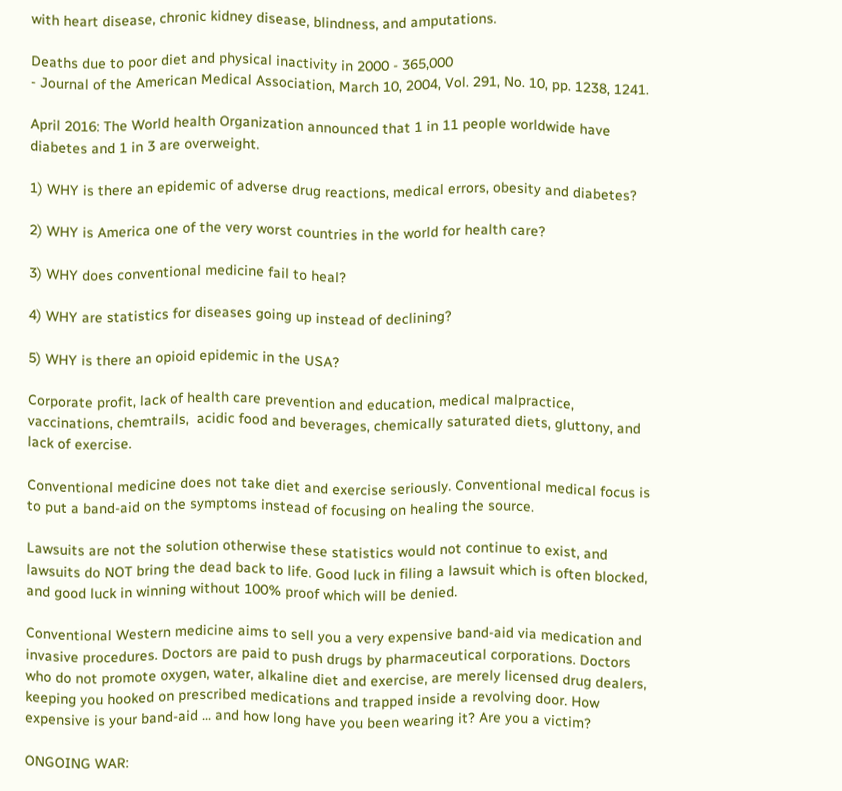with heart disease, chronic kidney disease, blindness, and amputations.

Deaths due to poor diet and physical inactivity in 2000 - 365,000
- Journal of the American Medical Association, March 10, 2004, Vol. 291, No. 10, pp. 1238, 1241.

April 2016: The World health Organization announced that 1 in 11 people worldwide have diabetes and 1 in 3 are overweight.

1) WHY is there an epidemic of adverse drug reactions, medical errors, obesity and diabetes?

2) WHY is America one of the very worst countries in the world for health care?

3) WHY does conventional medicine fail to heal?

4) WHY are statistics for diseases going up instead of declining?

5) WHY is there an opioid epidemic in the USA?

Corporate profit, lack of health care prevention and education, medical malpractice, vaccinations, chemtrails,  acidic food and beverages, chemically saturated diets, gluttony, and lack of exercise.

Conventional medicine does not take diet and exercise seriously. Conventional medical focus is to put a band-aid on the symptoms instead of focusing on healing the source.

Lawsuits are not the solution otherwise these statistics would not continue to exist, and lawsuits do NOT bring the dead back to life. Good luck in filing a lawsuit which is often blocked, and good luck in winning without 100% proof which will be denied.

Conventional Western medicine aims to sell you a very expensive band-aid via medication and invasive procedures. Doctors are paid to push drugs by pharmaceutical corporations. Doctors who do not promote oxygen, water, alkaline diet and exercise, are merely licensed drug dealers, keeping you hooked on prescribed medications and trapped inside a revolving door. How expensive is your band-aid ... and how long have you been wearing it? Are you a victim?

ONGOING WAR: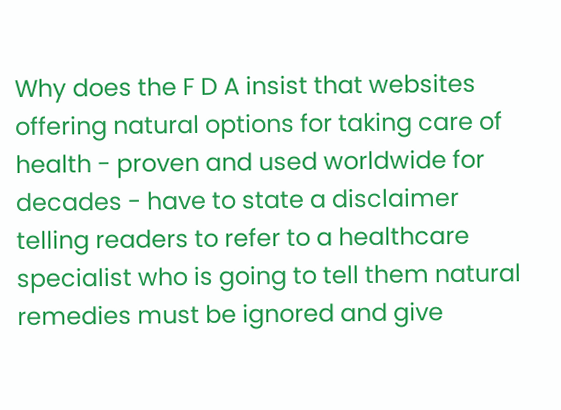Why does the F D A insist that websites offering natural options for taking care of health - proven and used worldwide for decades - have to state a disclaimer telling readers to refer to a healthcare specialist who is going to tell them natural remedies must be ignored and give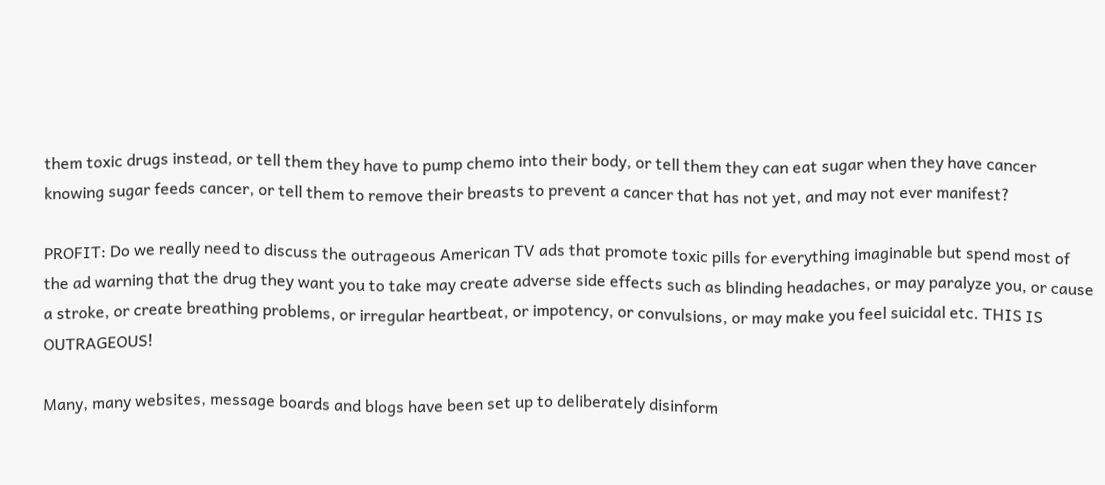them toxic drugs instead, or tell them they have to pump chemo into their body, or tell them they can eat sugar when they have cancer knowing sugar feeds cancer, or tell them to remove their breasts to prevent a cancer that has not yet, and may not ever manifest?

PROFIT: Do we really need to discuss the outrageous American TV ads that promote toxic pills for everything imaginable but spend most of the ad warning that the drug they want you to take may create adverse side effects such as blinding headaches, or may paralyze you, or cause a stroke, or create breathing problems, or irregular heartbeat, or impotency, or convulsions, or may make you feel suicidal etc. THIS IS OUTRAGEOUS!

Many, many websites, message boards and blogs have been set up to deliberately disinform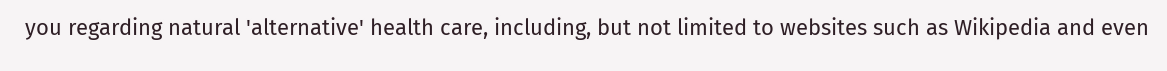you regarding natural 'alternative' health care, including, but not limited to websites such as Wikipedia and even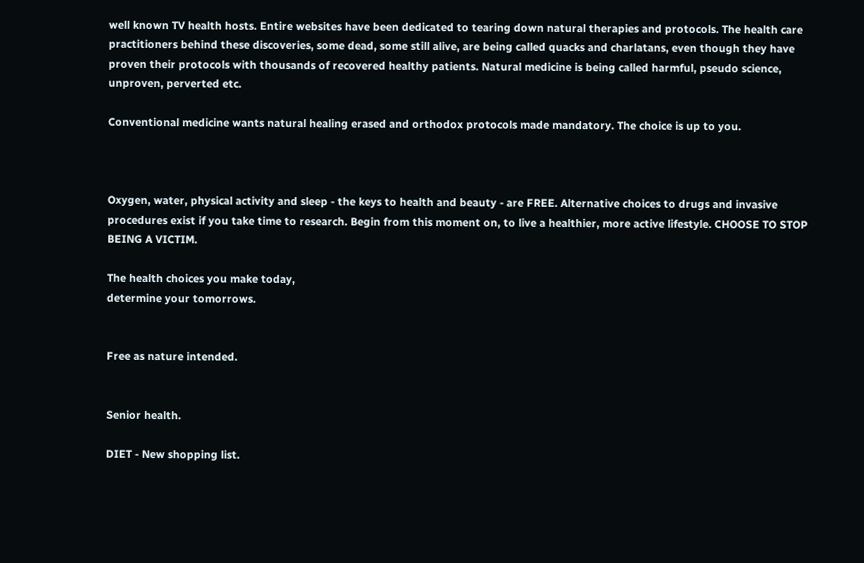well known TV health hosts. Entire websites have been dedicated to tearing down natural therapies and protocols. The health care practitioners behind these discoveries, some dead, some still alive, are being called quacks and charlatans, even though they have proven their protocols with thousands of recovered healthy patients. Natural medicine is being called harmful, pseudo science, unproven, perverted etc.

Conventional medicine wants natural healing erased and orthodox protocols made mandatory. The choice is up to you.



Oxygen, water, physical activity and sleep - the keys to health and beauty - are FREE. Alternative choices to drugs and invasive procedures exist if you take time to research. Begin from this moment on, to live a healthier, more active lifestyle. CHOOSE TO STOP BEING A VICTIM.

The health choices you make today,
determine your tomorrows.


Free as nature intended.


Senior health.

DIET - New shopping list.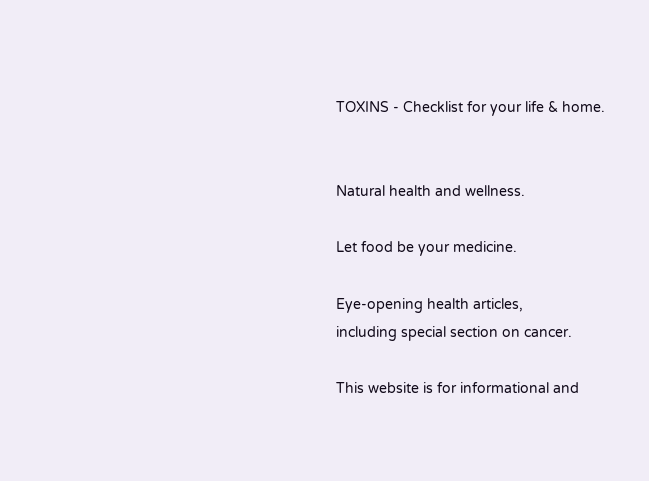TOXINS - Checklist for your life & home.


Natural health and wellness.

Let food be your medicine.

Eye-opening health articles,
including special section on cancer.

This website is for informational and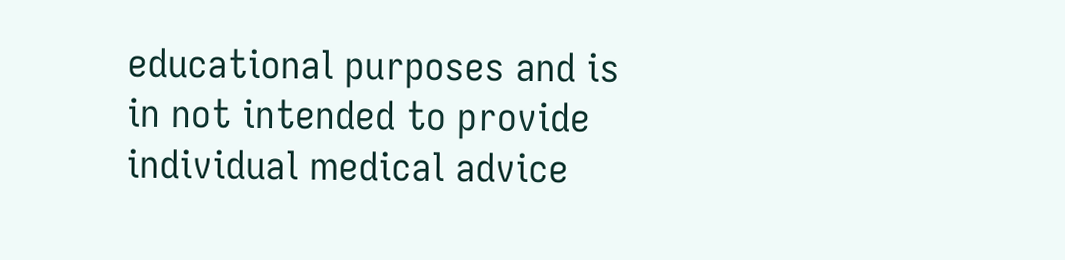educational purposes and is in not intended to provide individual medical advice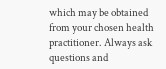which may be obtained from your chosen health practitioner. Always ask questions and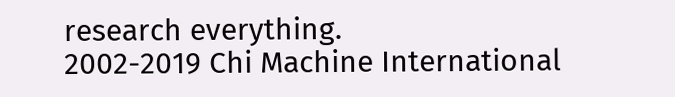research everything.
2002-2019 Chi Machine International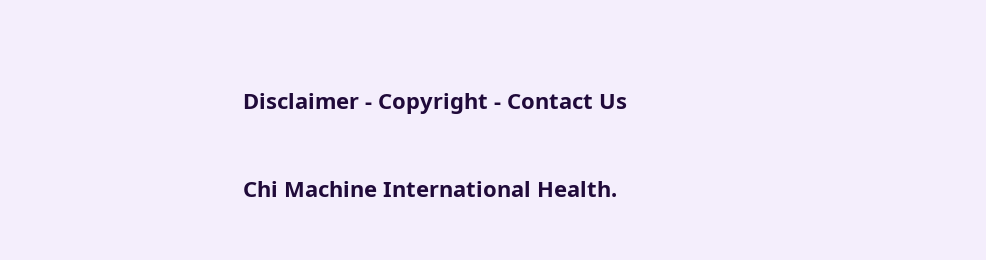Disclaimer - Copyright - Contact Us

Chi Machine International Health.